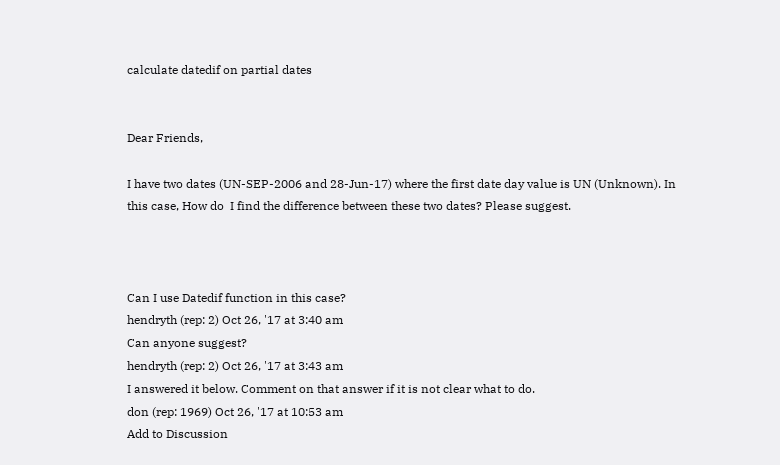calculate datedif on partial dates


Dear Friends,

I have two dates (UN-SEP-2006 and 28-Jun-17) where the first date day value is UN (Unknown). In this case, How do  I find the difference between these two dates? Please suggest.



Can I use Datedif function in this case?
hendryth (rep: 2) Oct 26, '17 at 3:40 am
Can anyone suggest?
hendryth (rep: 2) Oct 26, '17 at 3:43 am
I answered it below. Comment on that answer if it is not clear what to do.
don (rep: 1969) Oct 26, '17 at 10:53 am
Add to Discussion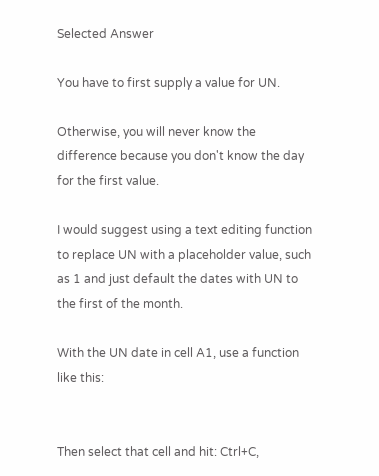Selected Answer

You have to first supply a value for UN.

Otherwise, you will never know the difference because you don't know the day for the first value.

I would suggest using a text editing function to replace UN with a placeholder value, such as 1 and just default the dates with UN to the first of the month.

With the UN date in cell A1, use a function like this:


Then select that cell and hit: Ctrl+C,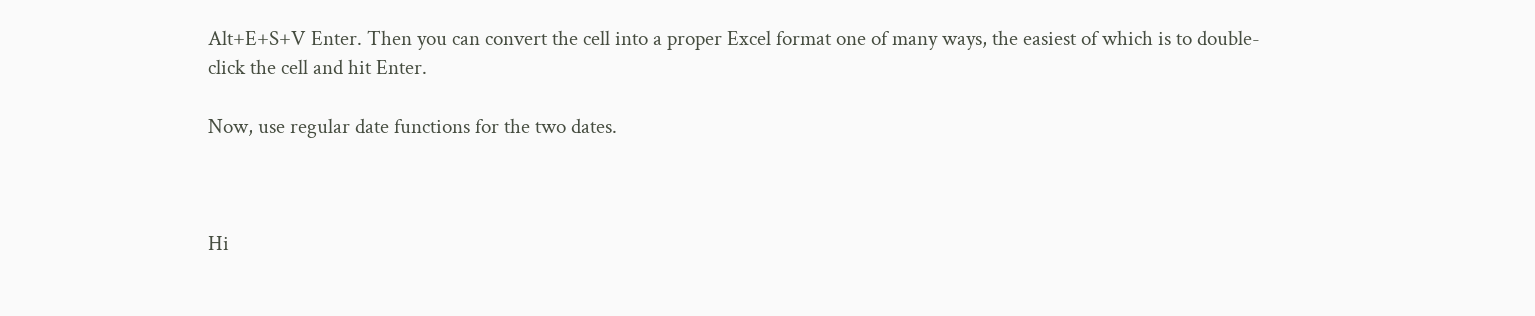Alt+E+S+V Enter. Then you can convert the cell into a proper Excel format one of many ways, the easiest of which is to double-click the cell and hit Enter.

Now, use regular date functions for the two dates.



Hi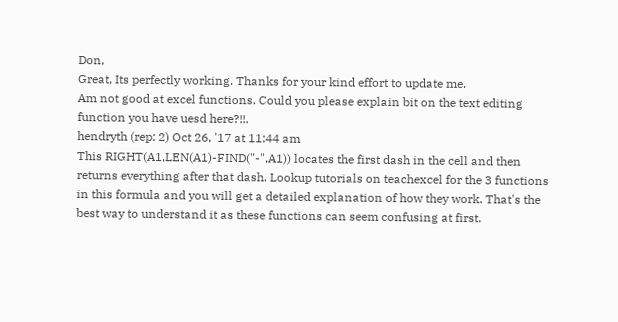Don,
Great, Its perfectly working. Thanks for your kind effort to update me.
Am not good at excel functions. Could you please explain bit on the text editing function you have uesd here?!!.
hendryth (rep: 2) Oct 26, '17 at 11:44 am
This RIGHT(A1,LEN(A1)-FIND("-",A1)) locates the first dash in the cell and then returns everything after that dash. Lookup tutorials on teachexcel for the 3 functions in this formula and you will get a detailed explanation of how they work. That's the best way to understand it as these functions can seem confusing at first.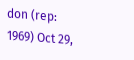don (rep: 1969) Oct 29,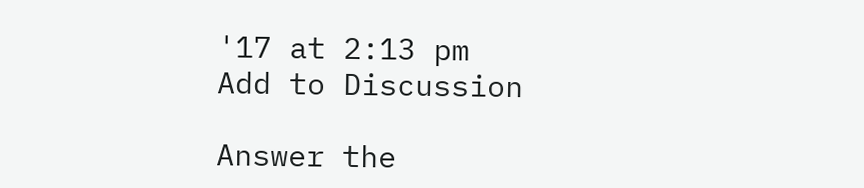'17 at 2:13 pm
Add to Discussion

Answer the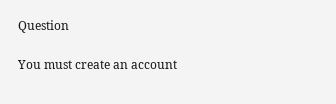Question

You must create an account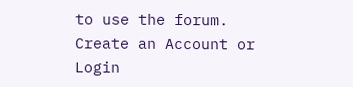to use the forum. Create an Account or Login